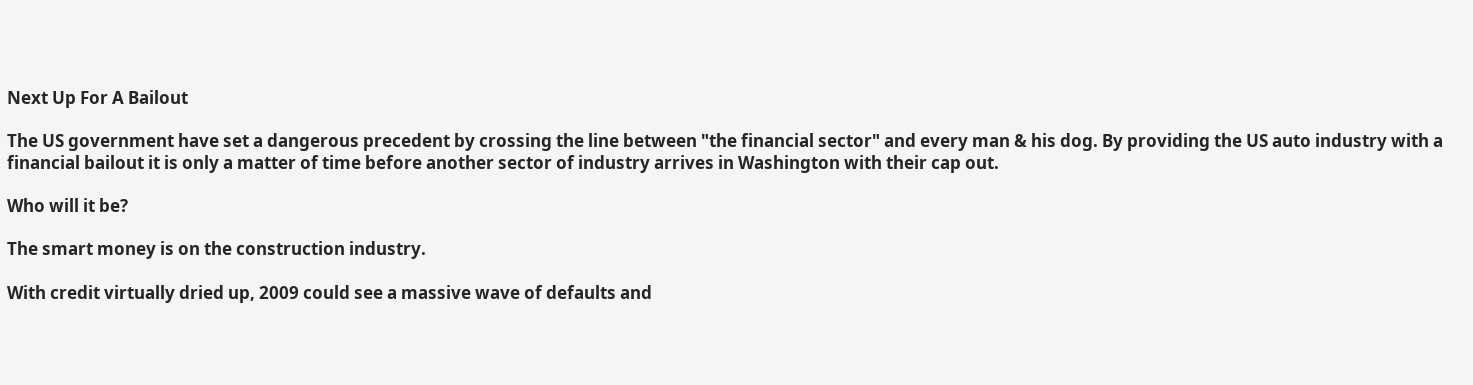Next Up For A Bailout

The US government have set a dangerous precedent by crossing the line between "the financial sector" and every man & his dog. By providing the US auto industry with a financial bailout it is only a matter of time before another sector of industry arrives in Washington with their cap out.

Who will it be?

The smart money is on the construction industry.

With credit virtually dried up, 2009 could see a massive wave of defaults and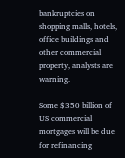bankruptcies on shopping malls, hotels, office buildings and other commercial property, analysts are warning.

Some $350 billion of US commercial mortgages will be due for refinancing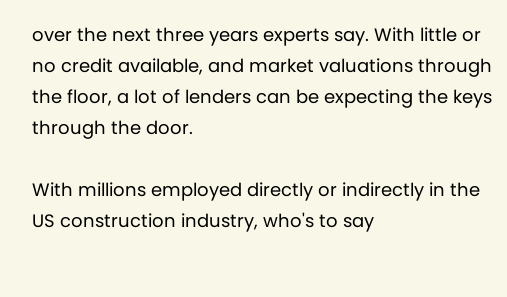over the next three years experts say. With little or no credit available, and market valuations through the floor, a lot of lenders can be expecting the keys through the door.

With millions employed directly or indirectly in the US construction industry, who's to say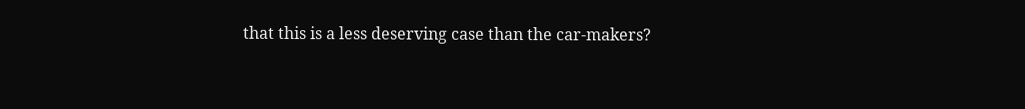that this is a less deserving case than the car-makers?